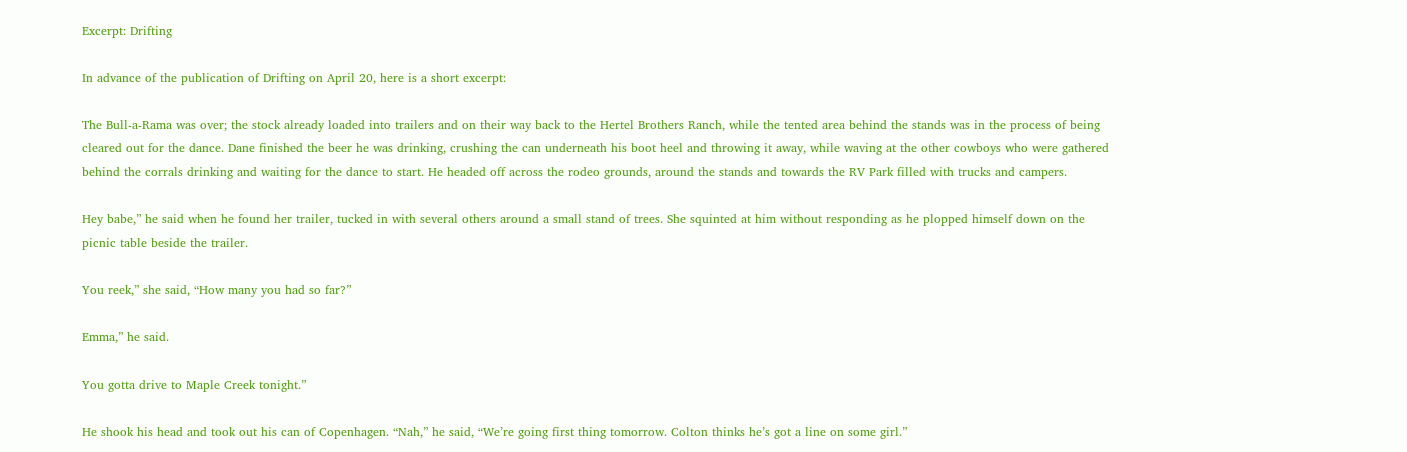Excerpt: Drifting

In advance of the publication of Drifting on April 20, here is a short excerpt:

The Bull-a-Rama was over; the stock already loaded into trailers and on their way back to the Hertel Brothers Ranch, while the tented area behind the stands was in the process of being cleared out for the dance. Dane finished the beer he was drinking, crushing the can underneath his boot heel and throwing it away, while waving at the other cowboys who were gathered behind the corrals drinking and waiting for the dance to start. He headed off across the rodeo grounds, around the stands and towards the RV Park filled with trucks and campers.

Hey babe,” he said when he found her trailer, tucked in with several others around a small stand of trees. She squinted at him without responding as he plopped himself down on the picnic table beside the trailer.

You reek,” she said, “How many you had so far?”

Emma,” he said.

You gotta drive to Maple Creek tonight.”

He shook his head and took out his can of Copenhagen. “Nah,” he said, “We’re going first thing tomorrow. Colton thinks he’s got a line on some girl.”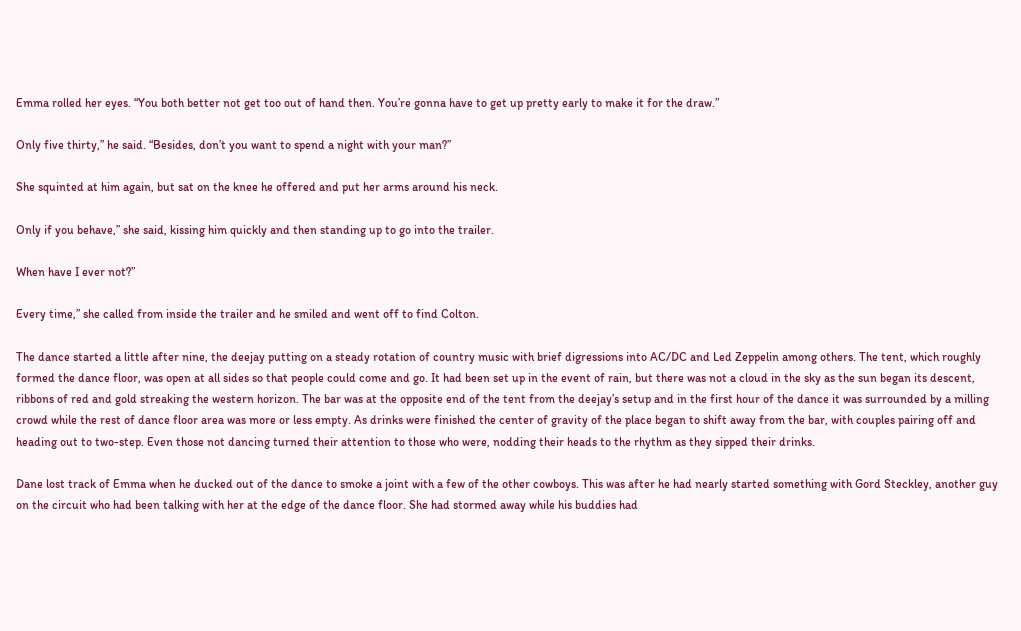Emma rolled her eyes. “You both better not get too out of hand then. You’re gonna have to get up pretty early to make it for the draw.”

Only five thirty,” he said. “Besides, don’t you want to spend a night with your man?”

She squinted at him again, but sat on the knee he offered and put her arms around his neck.

Only if you behave,” she said, kissing him quickly and then standing up to go into the trailer.

When have I ever not?”

Every time,” she called from inside the trailer and he smiled and went off to find Colton.

The dance started a little after nine, the deejay putting on a steady rotation of country music with brief digressions into AC/DC and Led Zeppelin among others. The tent, which roughly formed the dance floor, was open at all sides so that people could come and go. It had been set up in the event of rain, but there was not a cloud in the sky as the sun began its descent, ribbons of red and gold streaking the western horizon. The bar was at the opposite end of the tent from the deejay’s setup and in the first hour of the dance it was surrounded by a milling crowd while the rest of dance floor area was more or less empty. As drinks were finished the center of gravity of the place began to shift away from the bar, with couples pairing off and heading out to two-step. Even those not dancing turned their attention to those who were, nodding their heads to the rhythm as they sipped their drinks.

Dane lost track of Emma when he ducked out of the dance to smoke a joint with a few of the other cowboys. This was after he had nearly started something with Gord Steckley, another guy on the circuit who had been talking with her at the edge of the dance floor. She had stormed away while his buddies had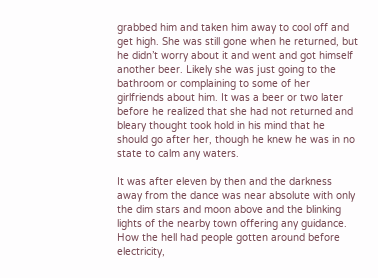grabbed him and taken him away to cool off and get high. She was still gone when he returned, but he didn’t worry about it and went and got himself another beer. Likely she was just going to the bathroom or complaining to some of her girlfriends about him. It was a beer or two later before he realized that she had not returned and bleary thought took hold in his mind that he should go after her, though he knew he was in no state to calm any waters.

It was after eleven by then and the darkness away from the dance was near absolute with only the dim stars and moon above and the blinking lights of the nearby town offering any guidance. How the hell had people gotten around before electricity,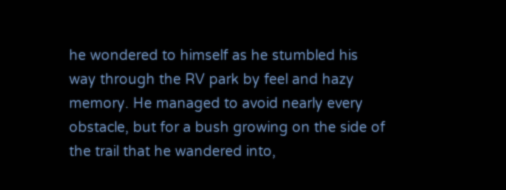he wondered to himself as he stumbled his way through the RV park by feel and hazy memory. He managed to avoid nearly every obstacle, but for a bush growing on the side of the trail that he wandered into,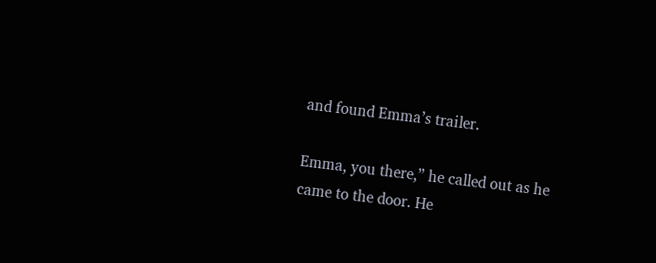and found Emma’s trailer.

Emma, you there,” he called out as he came to the door. He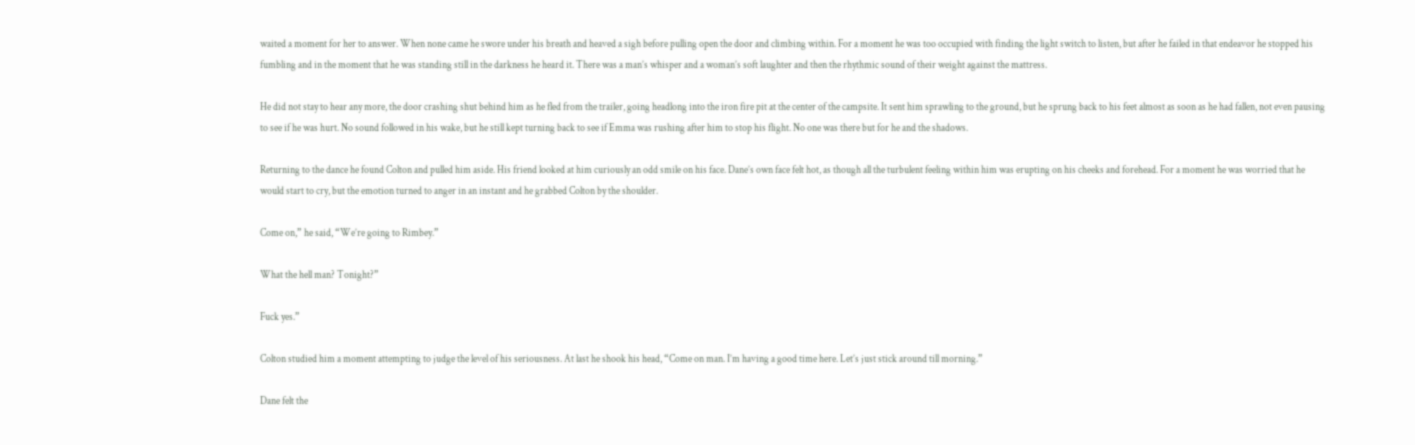waited a moment for her to answer. When none came he swore under his breath and heaved a sigh before pulling open the door and climbing within. For a moment he was too occupied with finding the light switch to listen, but after he failed in that endeavor he stopped his fumbling and in the moment that he was standing still in the darkness he heard it. There was a man’s whisper and a woman’s soft laughter and then the rhythmic sound of their weight against the mattress.

He did not stay to hear any more, the door crashing shut behind him as he fled from the trailer, going headlong into the iron fire pit at the center of the campsite. It sent him sprawling to the ground, but he sprung back to his feet almost as soon as he had fallen, not even pausing to see if he was hurt. No sound followed in his wake, but he still kept turning back to see if Emma was rushing after him to stop his flight. No one was there but for he and the shadows.

Returning to the dance he found Colton and pulled him aside. His friend looked at him curiously an odd smile on his face. Dane’s own face felt hot, as though all the turbulent feeling within him was erupting on his cheeks and forehead. For a moment he was worried that he would start to cry, but the emotion turned to anger in an instant and he grabbed Colton by the shoulder.

Come on,” he said, “We’re going to Rimbey.”

What the hell man? Tonight?”

Fuck yes.”

Colton studied him a moment attempting to judge the level of his seriousness. At last he shook his head, “Come on man. I’m having a good time here. Let’s just stick around till morning.”

Dane felt the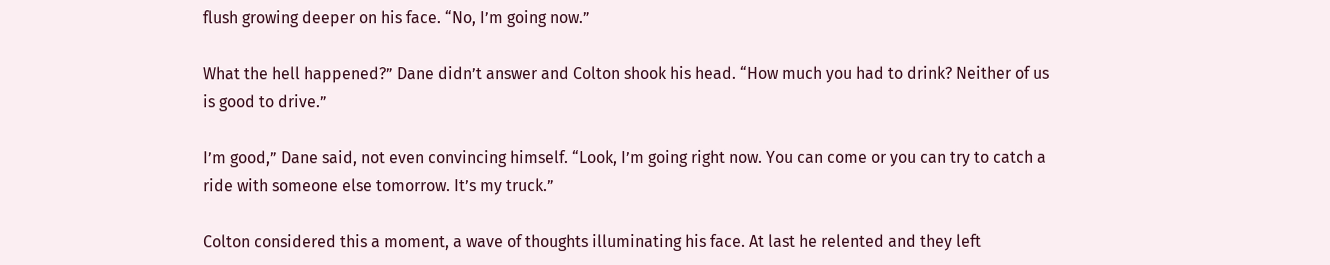flush growing deeper on his face. “No, I’m going now.”

What the hell happened?” Dane didn’t answer and Colton shook his head. “How much you had to drink? Neither of us is good to drive.”

I’m good,” Dane said, not even convincing himself. “Look, I’m going right now. You can come or you can try to catch a ride with someone else tomorrow. It’s my truck.”

Colton considered this a moment, a wave of thoughts illuminating his face. At last he relented and they left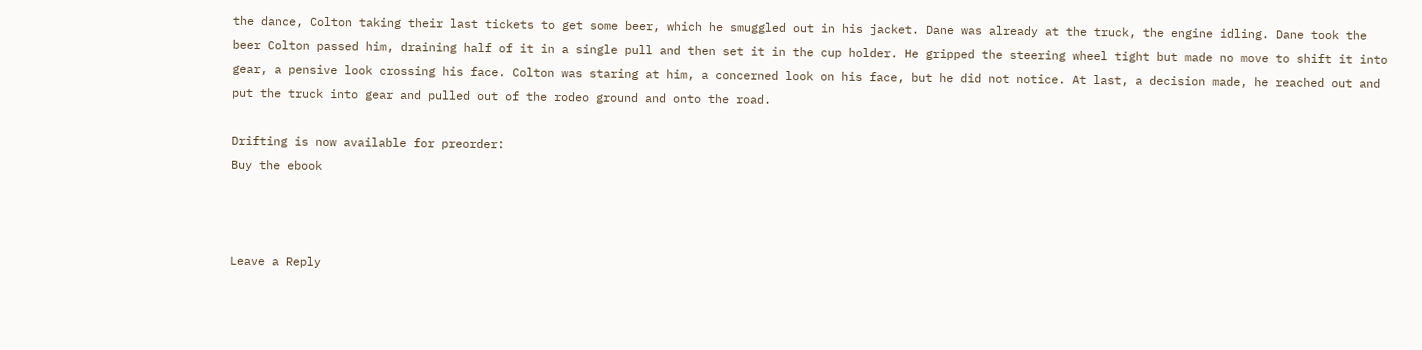the dance, Colton taking their last tickets to get some beer, which he smuggled out in his jacket. Dane was already at the truck, the engine idling. Dane took the beer Colton passed him, draining half of it in a single pull and then set it in the cup holder. He gripped the steering wheel tight but made no move to shift it into gear, a pensive look crossing his face. Colton was staring at him, a concerned look on his face, but he did not notice. At last, a decision made, he reached out and put the truck into gear and pulled out of the rodeo ground and onto the road.

Drifting is now available for preorder:
Buy the ebook



Leave a Reply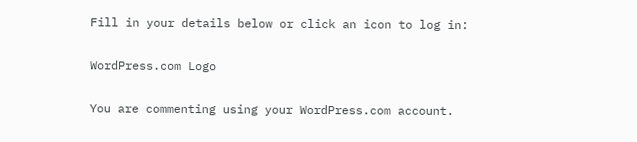Fill in your details below or click an icon to log in:

WordPress.com Logo

You are commenting using your WordPress.com account.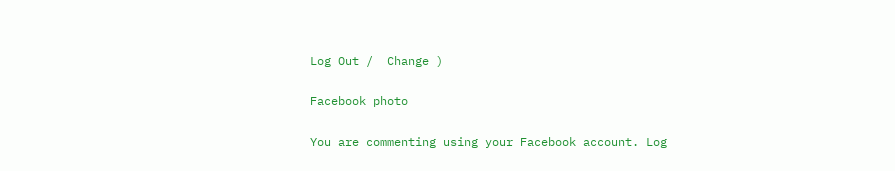Log Out /  Change )

Facebook photo

You are commenting using your Facebook account. Log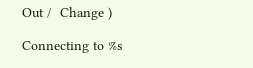Out /  Change )

Connecting to %s